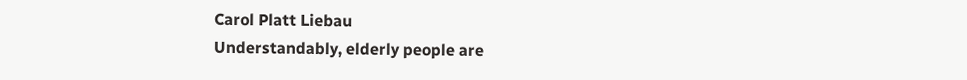Carol Platt Liebau
Understandably, elderly people are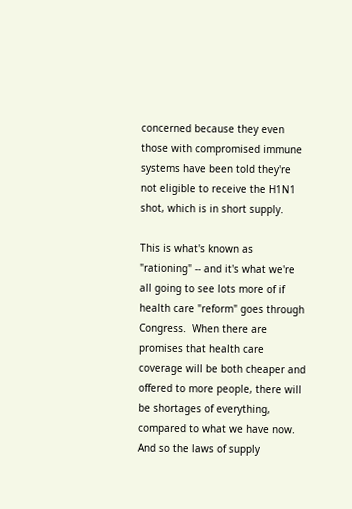concerned because they even those with compromised immune systems have been told they're not eligible to receive the H1N1 shot, which is in short supply.

This is what's known as "rationing" -- and it's what we're all going to see lots more of if health care "reform" goes through Congress.  When there are promises that health care coverage will be both cheaper and offered to more people, there will be shortages of everything, compared to what we have now.  And so the laws of supply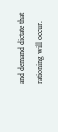and demand dictate that rationing will occur.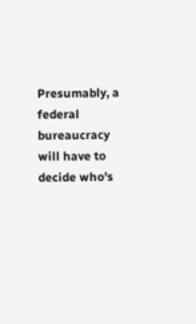Presumably, a federal bureaucracy will have to decide who's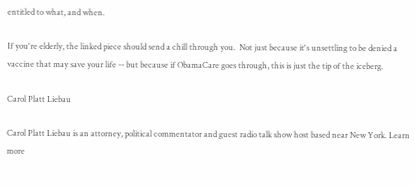entitled to what, and when.

If you're elderly, the linked piece should send a chill through you.  Not just because it's unsettling to be denied a vaccine that may save your life -- but because if ObamaCare goes through, this is just the tip of the iceberg.

Carol Platt Liebau

Carol Platt Liebau is an attorney, political commentator and guest radio talk show host based near New York. Learn more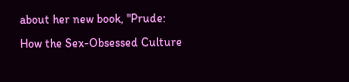about her new book, "Prude: How the Sex-Obsessed Culture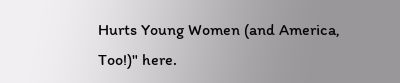Hurts Young Women (and America, Too!)" here.